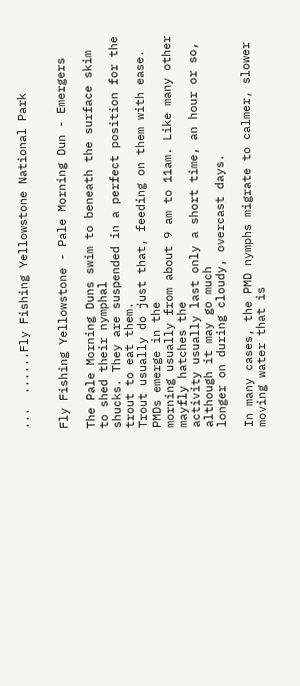...  ......Fly Fishing Yellowstone National Park


Fly Fishing Yellowstone - Pale Morning Dun - Emergers

The Pale Morning Duns swim to beneath the surface skim to shed their nymphal
shucks. They are suspended in a perfect position for the trout to eat them.
Trout usually do just that, feeding on them with ease. PMDs emerge in the
morning usually from about 9 am to 11am. Like many other mayfly hatches the
activity usually last only a short time, an hour or so, although it may go much
longer on during cloudy, overcast days.

In many cases, the PMD nymphs migrate to calmer, slower moving water that is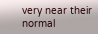very near their normal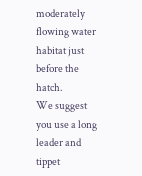moderately flowing water habitat just before the hatch.
We suggest you use a long leader and tippet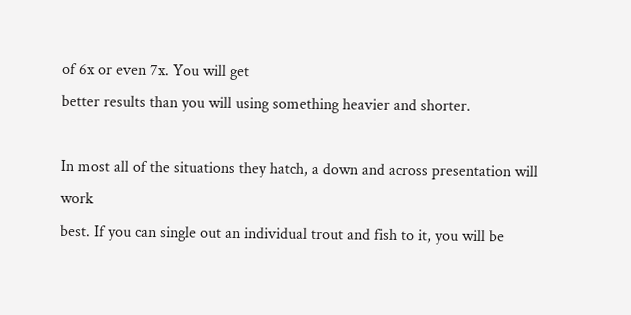of 6x or even 7x. You will get
better results than you will using something heavier and shorter.

In most all of the situations they hatch, a down and across presentation will work
best. If you can single out an individual trout and fish to it, you will be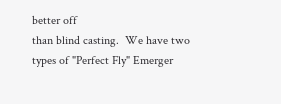better off
than blind casting.  We have two types of "Perfect Fly" Emerger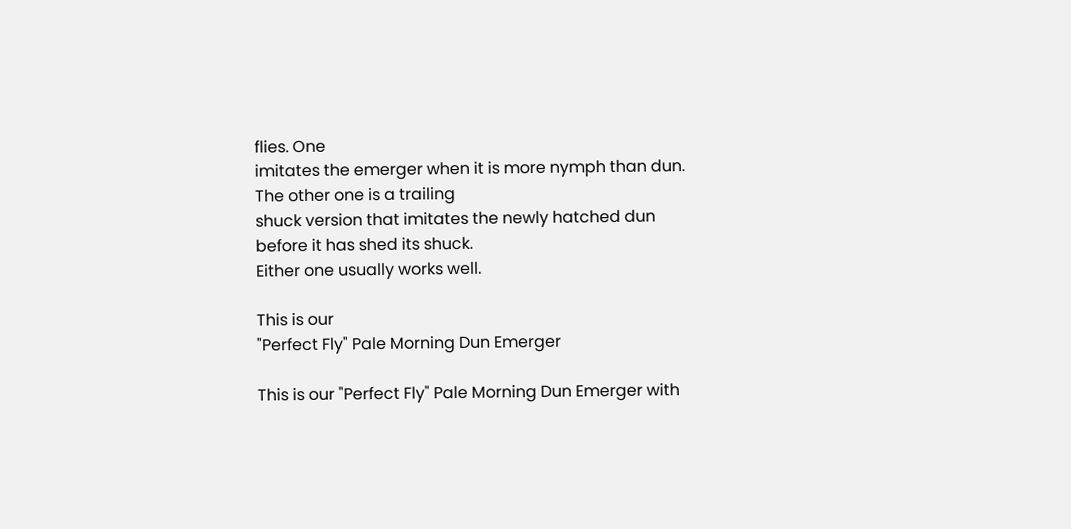flies. One
imitates the emerger when it is more nymph than dun. The other one is a trailing
shuck version that imitates the newly hatched dun before it has shed its shuck.
Either one usually works well.

This is our
"Perfect Fly" Pale Morning Dun Emerger

This is our "Perfect Fly" Pale Morning Dun Emerger with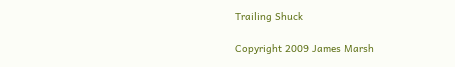Trailing Shuck

Copyright 2009 James Marsh